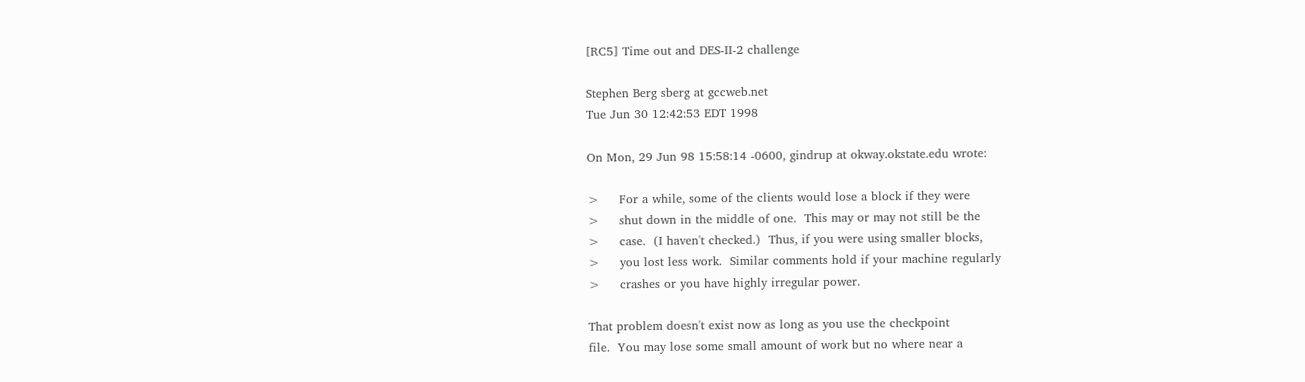[RC5] Time out and DES-II-2 challenge

Stephen Berg sberg at gccweb.net
Tue Jun 30 12:42:53 EDT 1998

On Mon, 29 Jun 98 15:58:14 -0600, gindrup at okway.okstate.edu wrote:

>     For a while, some of the clients would lose a block if they were
>     shut down in the middle of one.  This may or may not still be the
>     case.  (I haven't checked.)  Thus, if you were using smaller blocks,
>     you lost less work.  Similar comments hold if your machine regularly
>     crashes or you have highly irregular power.

That problem doesn't exist now as long as you use the checkpoint
file.  You may lose some small amount of work but no where near a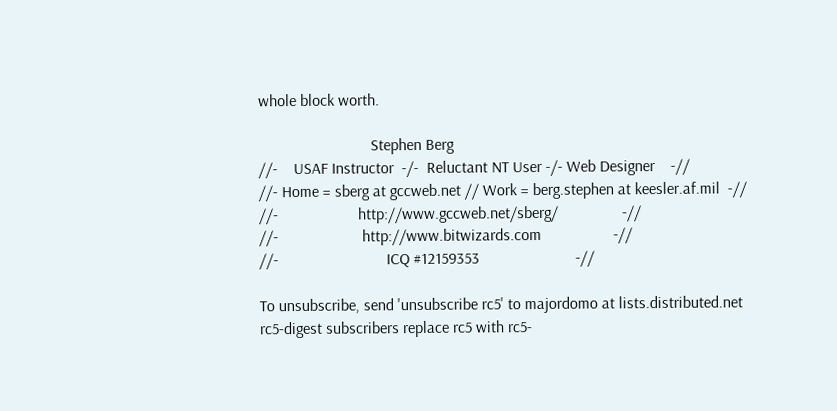whole block worth.

                            Stephen Berg
//-    USAF Instructor  -/-  Reluctant NT User -/- Web Designer    -//
//- Home = sberg at gccweb.net // Work = berg.stephen at keesler.af.mil  -//
//-                    http://www.gccweb.net/sberg/                -//
//-                     http://www.bitwizards.com                  -//
//-                           ICQ #12159353                        -//

To unsubscribe, send 'unsubscribe rc5' to majordomo at lists.distributed.net
rc5-digest subscribers replace rc5 with rc5-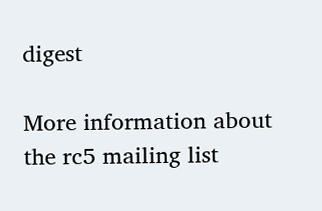digest

More information about the rc5 mailing list